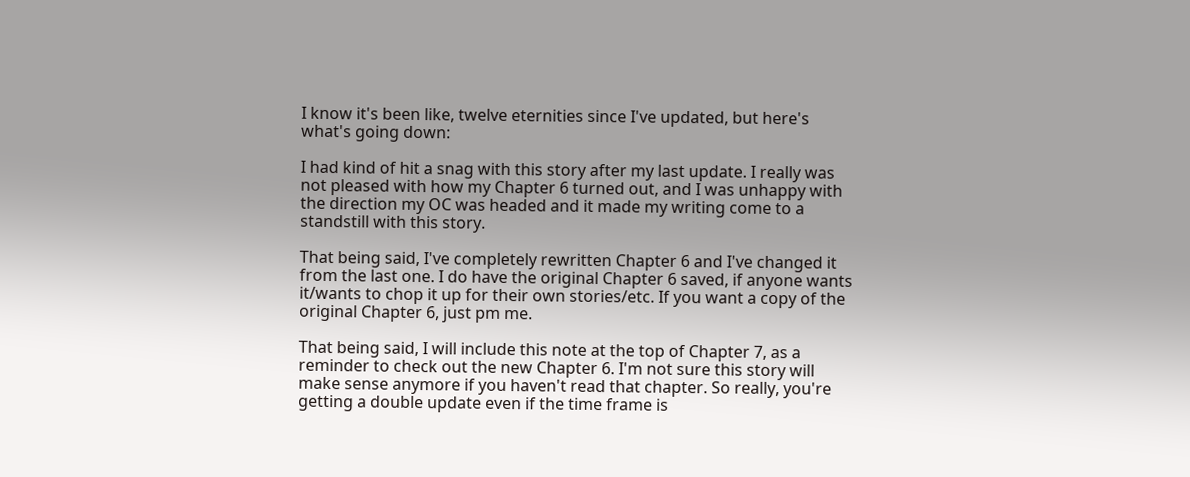I know it's been like, twelve eternities since I've updated, but here's what's going down:

I had kind of hit a snag with this story after my last update. I really was not pleased with how my Chapter 6 turned out, and I was unhappy with the direction my OC was headed and it made my writing come to a standstill with this story.

That being said, I've completely rewritten Chapter 6 and I've changed it from the last one. I do have the original Chapter 6 saved, if anyone wants it/wants to chop it up for their own stories/etc. If you want a copy of the original Chapter 6, just pm me.

That being said, I will include this note at the top of Chapter 7, as a reminder to check out the new Chapter 6. I'm not sure this story will make sense anymore if you haven't read that chapter. So really, you're getting a double update even if the time frame is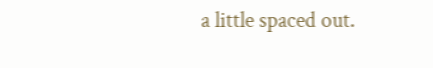a little spaced out.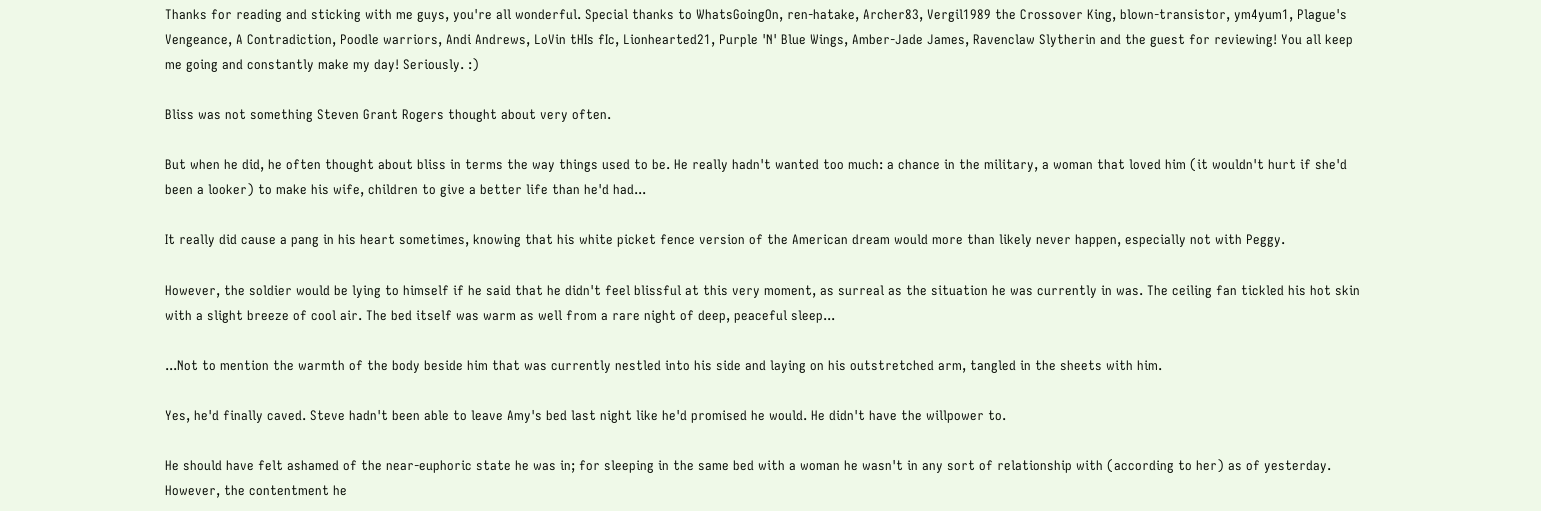Thanks for reading and sticking with me guys, you're all wonderful. Special thanks to WhatsGoingOn, ren-hatake, Archer83, Vergil1989 the Crossover King, blown-transistor, ym4yum1, Plague's Vengeance, A Contradiction, Poodle warriors, Andi Andrews, LoVin tHIs fIc, Lionhearted21, Purple 'N' Blue Wings, Amber-Jade James, Ravenclaw Slytherin and the guest for reviewing! You all keep me going and constantly make my day! Seriously. :)

Bliss was not something Steven Grant Rogers thought about very often.

But when he did, he often thought about bliss in terms the way things used to be. He really hadn't wanted too much: a chance in the military, a woman that loved him (it wouldn't hurt if she'd been a looker) to make his wife, children to give a better life than he'd had...

It really did cause a pang in his heart sometimes, knowing that his white picket fence version of the American dream would more than likely never happen, especially not with Peggy.

However, the soldier would be lying to himself if he said that he didn't feel blissful at this very moment, as surreal as the situation he was currently in was. The ceiling fan tickled his hot skin with a slight breeze of cool air. The bed itself was warm as well from a rare night of deep, peaceful sleep...

...Not to mention the warmth of the body beside him that was currently nestled into his side and laying on his outstretched arm, tangled in the sheets with him.

Yes, he'd finally caved. Steve hadn't been able to leave Amy's bed last night like he'd promised he would. He didn't have the willpower to.

He should have felt ashamed of the near-euphoric state he was in; for sleeping in the same bed with a woman he wasn't in any sort of relationship with (according to her) as of yesterday. However, the contentment he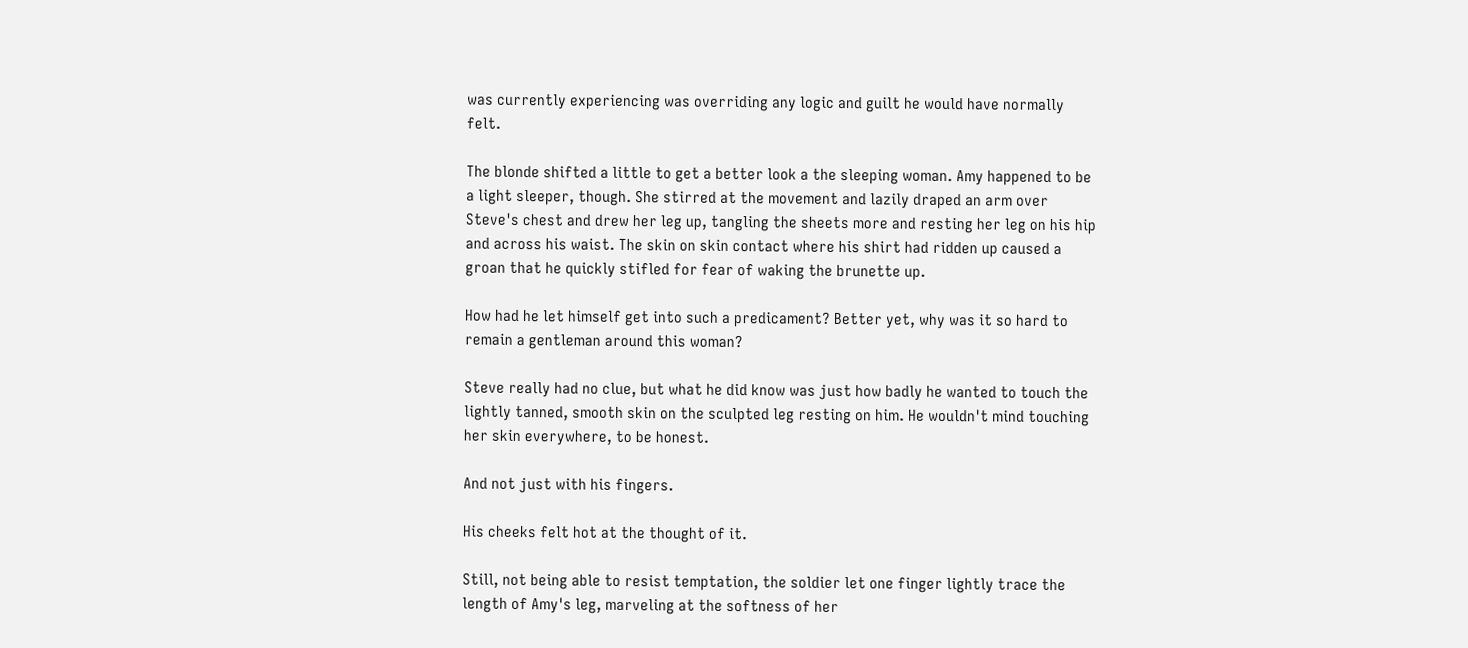was currently experiencing was overriding any logic and guilt he would have normally felt.

The blonde shifted a little to get a better look a the sleeping woman. Amy happened to be a light sleeper, though. She stirred at the movement and lazily draped an arm over Steve's chest and drew her leg up, tangling the sheets more and resting her leg on his hip and across his waist. The skin on skin contact where his shirt had ridden up caused a groan that he quickly stifled for fear of waking the brunette up.

How had he let himself get into such a predicament? Better yet, why was it so hard to remain a gentleman around this woman?

Steve really had no clue, but what he did know was just how badly he wanted to touch the lightly tanned, smooth skin on the sculpted leg resting on him. He wouldn't mind touching her skin everywhere, to be honest.

And not just with his fingers.

His cheeks felt hot at the thought of it.

Still, not being able to resist temptation, the soldier let one finger lightly trace the length of Amy's leg, marveling at the softness of her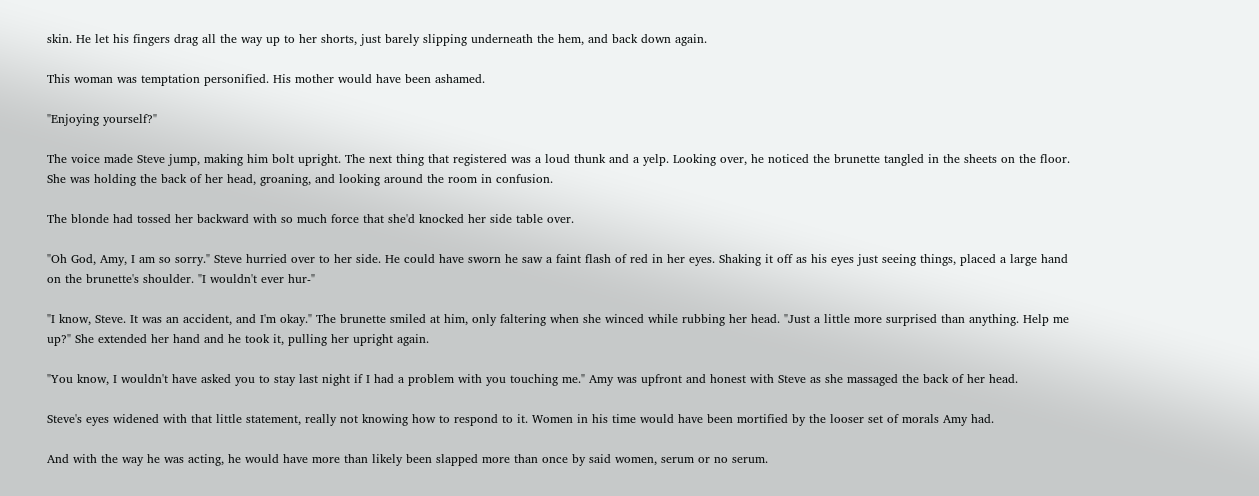skin. He let his fingers drag all the way up to her shorts, just barely slipping underneath the hem, and back down again.

This woman was temptation personified. His mother would have been ashamed.

"Enjoying yourself?"

The voice made Steve jump, making him bolt upright. The next thing that registered was a loud thunk and a yelp. Looking over, he noticed the brunette tangled in the sheets on the floor. She was holding the back of her head, groaning, and looking around the room in confusion.

The blonde had tossed her backward with so much force that she'd knocked her side table over.

"Oh God, Amy, I am so sorry." Steve hurried over to her side. He could have sworn he saw a faint flash of red in her eyes. Shaking it off as his eyes just seeing things, placed a large hand on the brunette's shoulder. "I wouldn't ever hur-"

"I know, Steve. It was an accident, and I'm okay." The brunette smiled at him, only faltering when she winced while rubbing her head. "Just a little more surprised than anything. Help me up?" She extended her hand and he took it, pulling her upright again.

"You know, I wouldn't have asked you to stay last night if I had a problem with you touching me." Amy was upfront and honest with Steve as she massaged the back of her head.

Steve's eyes widened with that little statement, really not knowing how to respond to it. Women in his time would have been mortified by the looser set of morals Amy had.

And with the way he was acting, he would have more than likely been slapped more than once by said women, serum or no serum.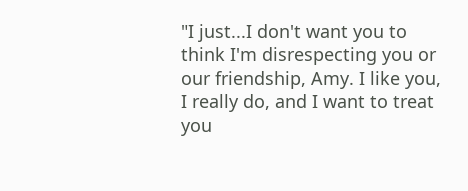"I just...I don't want you to think I'm disrespecting you or our friendship, Amy. I like you, I really do, and I want to treat you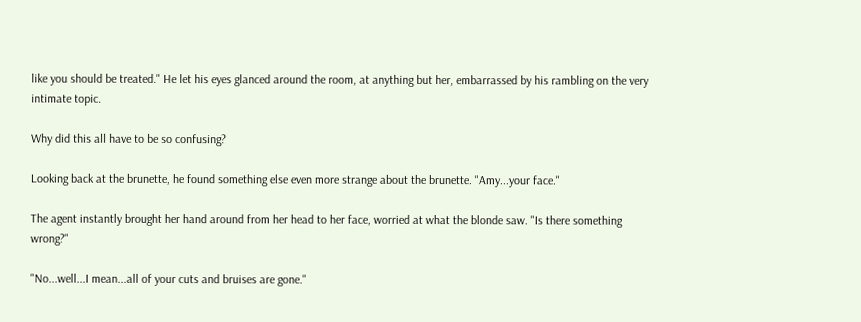like you should be treated." He let his eyes glanced around the room, at anything but her, embarrassed by his rambling on the very intimate topic.

Why did this all have to be so confusing?

Looking back at the brunette, he found something else even more strange about the brunette. "Amy...your face."

The agent instantly brought her hand around from her head to her face, worried at what the blonde saw. "Is there something wrong?"

"No...well...I mean...all of your cuts and bruises are gone."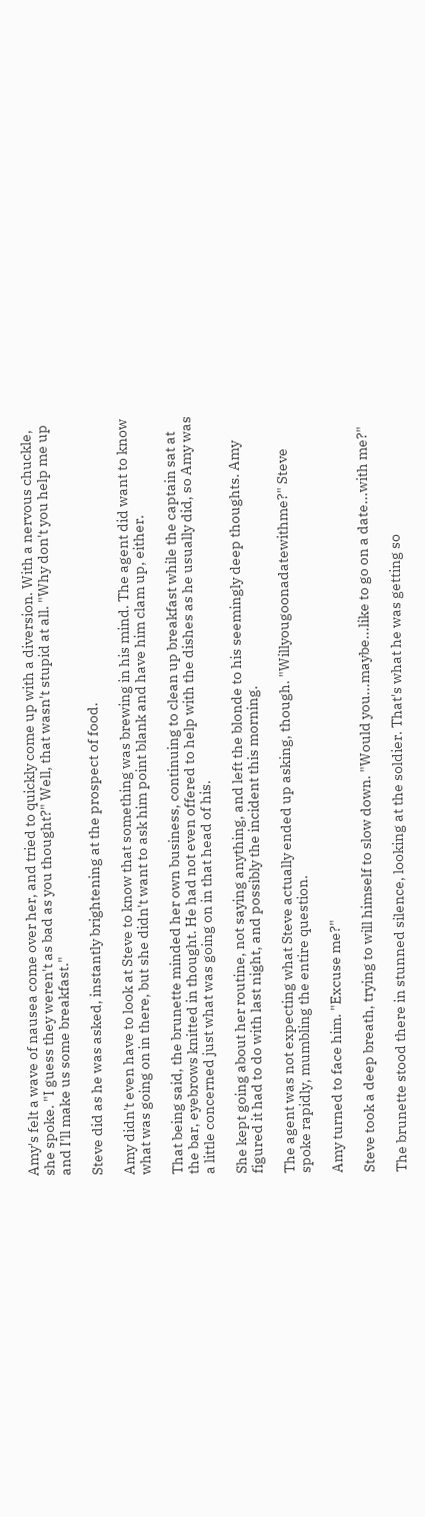Amy's felt a wave of nausea come over her, and tried to quickly come up with a diversion. With a nervous chuckle, she spoke. "I guess they weren't as bad as you thought?" Well, that wasn't stupid at all. "Why don't you help me up and I'll make us some breakfast."

Steve did as he was asked, instantly brightening at the prospect of food.

Amy didn't even have to look at Steve to know that something was brewing in his mind. The agent did want to know what was going on in there, but she didn't want to ask him point blank and have him clam up, either.

That being said, the brunette minded her own business, continuing to clean up breakfast while the captain sat at the bar, eyebrows knitted in thought. He had not even offered to help with the dishes as he usually did, so Amy was a little concerned just what was going on in that head of his.

She kept going about her routine, not saying anything, and left the blonde to his seemingly deep thoughts. Amy figured it had to do with last night, and possibly the incident this morning.

The agent was not expecting what Steve actually ended up asking, though. "Willyougoonadatewithme?" Steve spoke rapidly, mumbling the entire question.

Amy turned to face him. "Excuse me?"

Steve took a deep breath, trying to will himself to slow down. "Would you...maybe...like to go on a date...with me?"

The brunette stood there in stunned silence, looking at the soldier. That's what he was getting so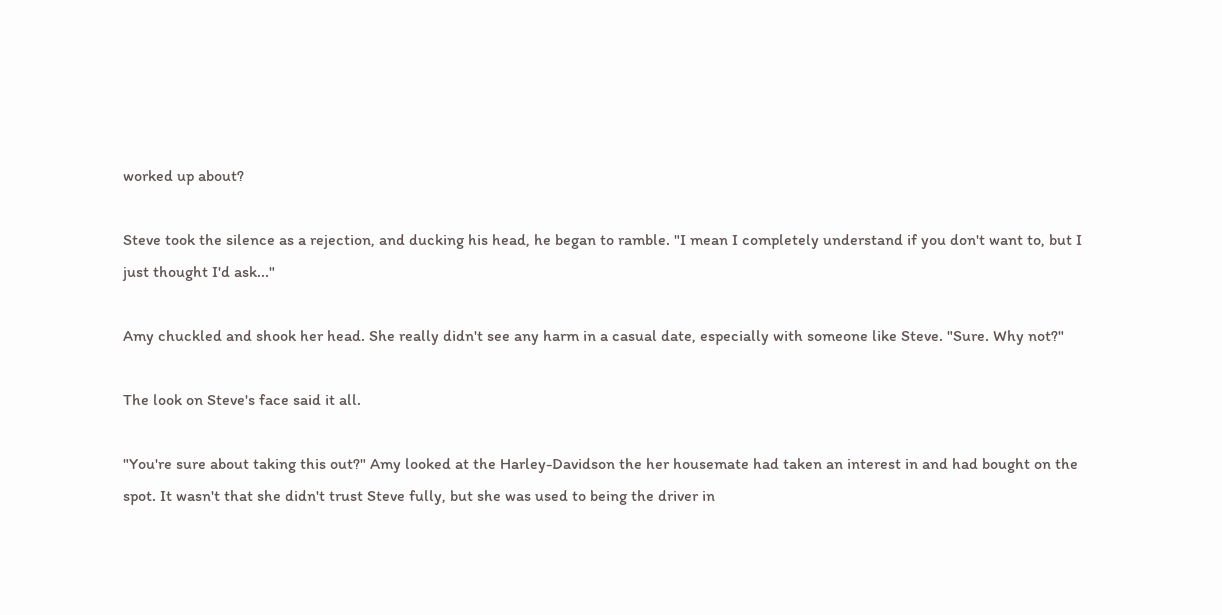worked up about?

Steve took the silence as a rejection, and ducking his head, he began to ramble. "I mean I completely understand if you don't want to, but I just thought I'd ask..."

Amy chuckled and shook her head. She really didn't see any harm in a casual date, especially with someone like Steve. "Sure. Why not?"

The look on Steve's face said it all.

"You're sure about taking this out?" Amy looked at the Harley-Davidson the her housemate had taken an interest in and had bought on the spot. It wasn't that she didn't trust Steve fully, but she was used to being the driver in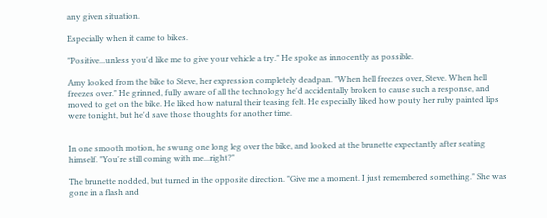any given situation.

Especially when it came to bikes.

"Positive...unless you'd like me to give your vehicle a try." He spoke as innocently as possible.

Amy looked from the bike to Steve, her expression completely deadpan. "When hell freezes over, Steve. When hell freezes over." He grinned, fully aware of all the technology he'd accidentally broken to cause such a response, and moved to get on the bike. He liked how natural their teasing felt. He especially liked how pouty her ruby painted lips were tonight, but he'd save those thoughts for another time.


In one smooth motion, he swung one long leg over the bike, and looked at the brunette expectantly after seating himself. "You're still coming with me...right?"

The brunette nodded, but turned in the opposite direction. "Give me a moment. I just remembered something." She was gone in a flash and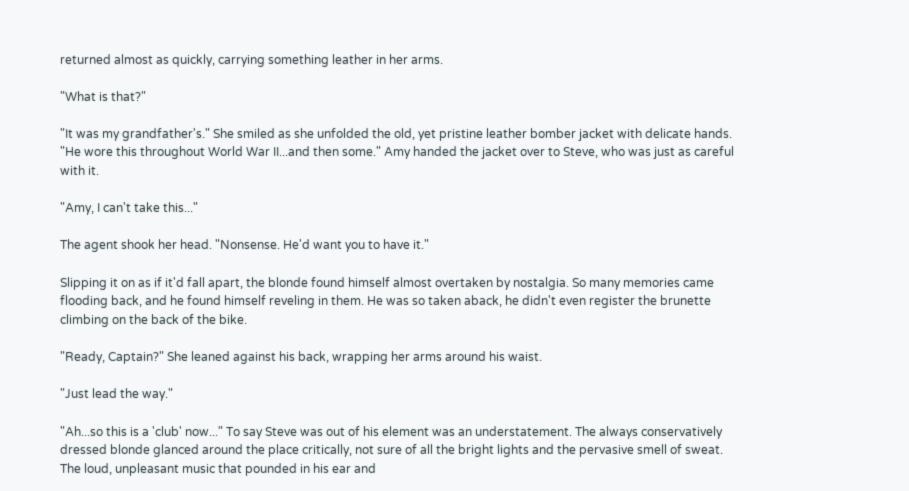returned almost as quickly, carrying something leather in her arms.

"What is that?"

"It was my grandfather's." She smiled as she unfolded the old, yet pristine leather bomber jacket with delicate hands. "He wore this throughout World War II...and then some." Amy handed the jacket over to Steve, who was just as careful with it.

"Amy, I can't take this..."

The agent shook her head. "Nonsense. He'd want you to have it."

Slipping it on as if it'd fall apart, the blonde found himself almost overtaken by nostalgia. So many memories came flooding back, and he found himself reveling in them. He was so taken aback, he didn't even register the brunette climbing on the back of the bike.

"Ready, Captain?" She leaned against his back, wrapping her arms around his waist.

"Just lead the way."

"Ah...so this is a 'club' now..." To say Steve was out of his element was an understatement. The always conservatively dressed blonde glanced around the place critically, not sure of all the bright lights and the pervasive smell of sweat. The loud, unpleasant music that pounded in his ear and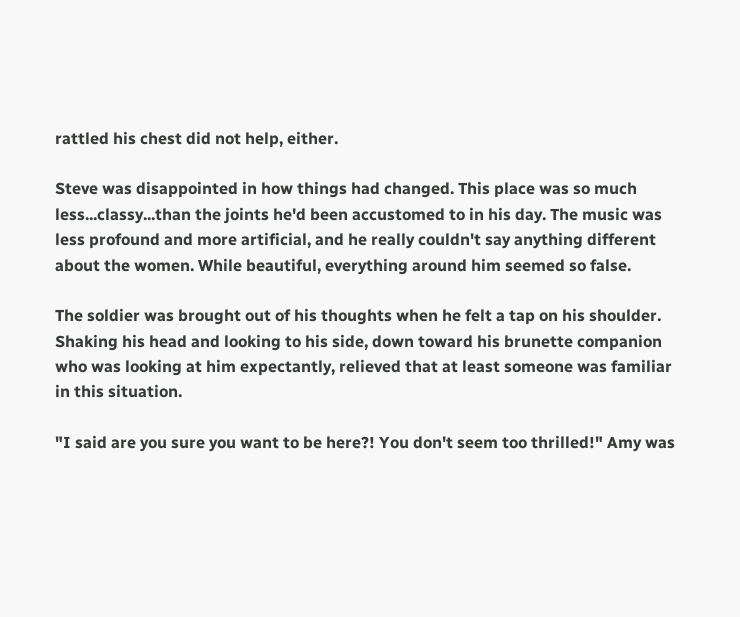rattled his chest did not help, either.

Steve was disappointed in how things had changed. This place was so much less...classy...than the joints he'd been accustomed to in his day. The music was less profound and more artificial, and he really couldn't say anything different about the women. While beautiful, everything around him seemed so false.

The soldier was brought out of his thoughts when he felt a tap on his shoulder. Shaking his head and looking to his side, down toward his brunette companion who was looking at him expectantly, relieved that at least someone was familiar in this situation.

"I said are you sure you want to be here?! You don't seem too thrilled!" Amy was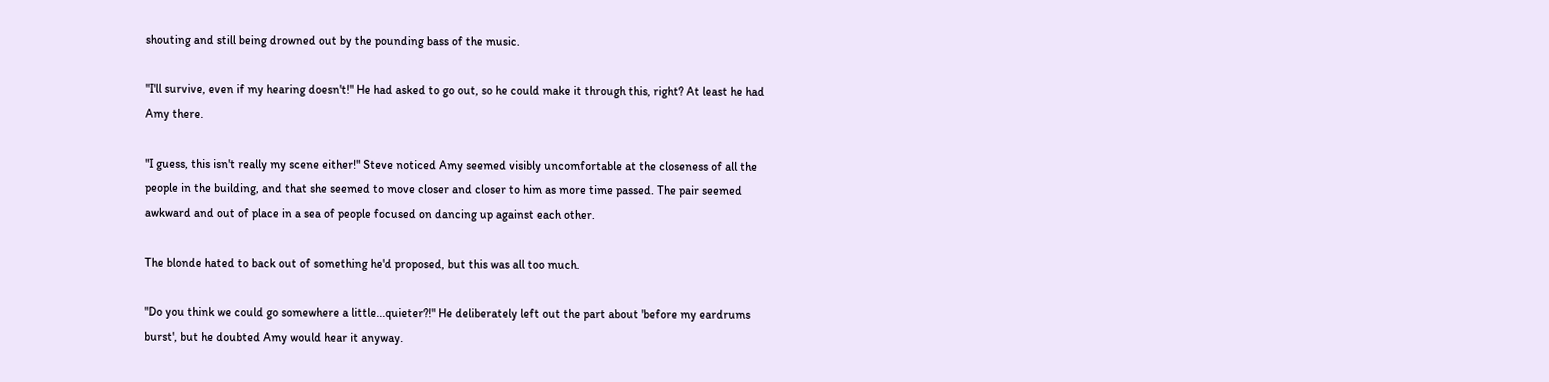shouting and still being drowned out by the pounding bass of the music.

"I'll survive, even if my hearing doesn't!" He had asked to go out, so he could make it through this, right? At least he had Amy there.

"I guess, this isn't really my scene either!" Steve noticed Amy seemed visibly uncomfortable at the closeness of all the people in the building, and that she seemed to move closer and closer to him as more time passed. The pair seemed awkward and out of place in a sea of people focused on dancing up against each other.

The blonde hated to back out of something he'd proposed, but this was all too much.

"Do you think we could go somewhere a little...quieter?!" He deliberately left out the part about 'before my eardrums burst', but he doubted Amy would hear it anyway.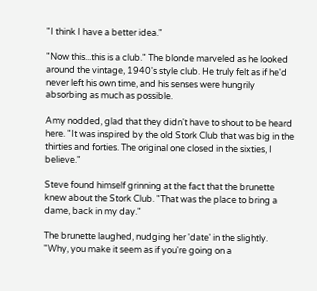"I think I have a better idea."

"Now this...this is a club." The blonde marveled as he looked around the vintage, 1940's style club. He truly felt as if he'd never left his own time, and his senses were hungrily absorbing as much as possible.

Amy nodded, glad that they didn't have to shout to be heard here. "It was inspired by the old Stork Club that was big in the thirties and forties. The original one closed in the sixties, I believe."

Steve found himself grinning at the fact that the brunette knew about the Stork Club. "That was the place to bring a dame, back in my day."

The brunette laughed, nudging her 'date' in the slightly. "Why, you make it seem as if you're going on a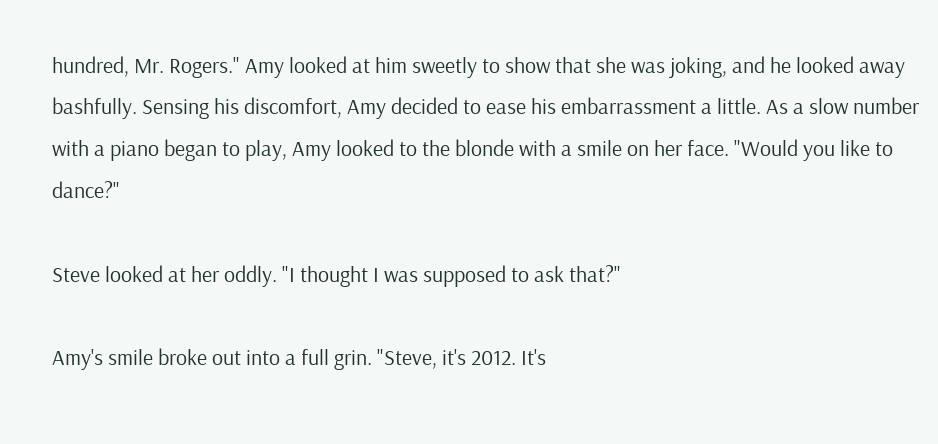hundred, Mr. Rogers." Amy looked at him sweetly to show that she was joking, and he looked away bashfully. Sensing his discomfort, Amy decided to ease his embarrassment a little. As a slow number with a piano began to play, Amy looked to the blonde with a smile on her face. "Would you like to dance?"

Steve looked at her oddly. "I thought I was supposed to ask that?"

Amy's smile broke out into a full grin. "Steve, it's 2012. It's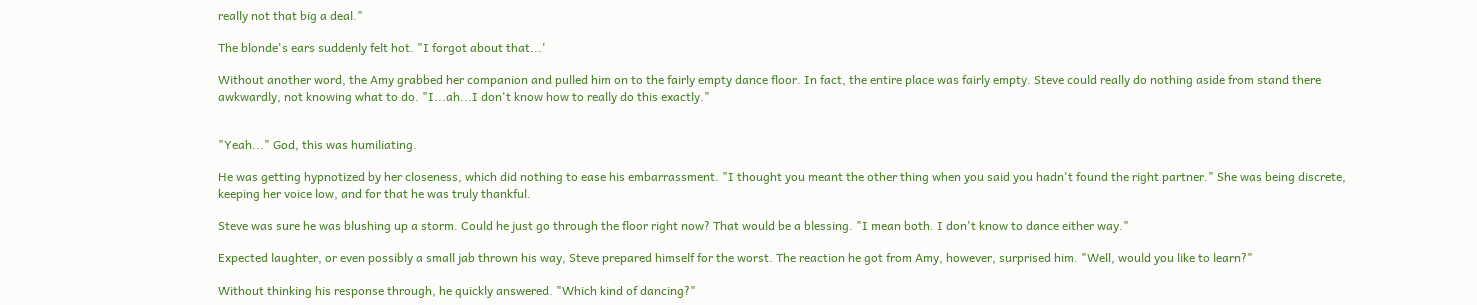really not that big a deal."

The blonde's ears suddenly felt hot. "I forgot about that...'

Without another word, the Amy grabbed her companion and pulled him on to the fairly empty dance floor. In fact, the entire place was fairly empty. Steve could really do nothing aside from stand there awkwardly, not knowing what to do. "I...ah...I don't know how to really do this exactly."


"Yeah..." God, this was humiliating.

He was getting hypnotized by her closeness, which did nothing to ease his embarrassment. "I thought you meant the other thing when you said you hadn't found the right partner." She was being discrete, keeping her voice low, and for that he was truly thankful.

Steve was sure he was blushing up a storm. Could he just go through the floor right now? That would be a blessing. "I mean both. I don't know to dance either way."

Expected laughter, or even possibly a small jab thrown his way, Steve prepared himself for the worst. The reaction he got from Amy, however, surprised him. "Well, would you like to learn?"

Without thinking his response through, he quickly answered. "Which kind of dancing?"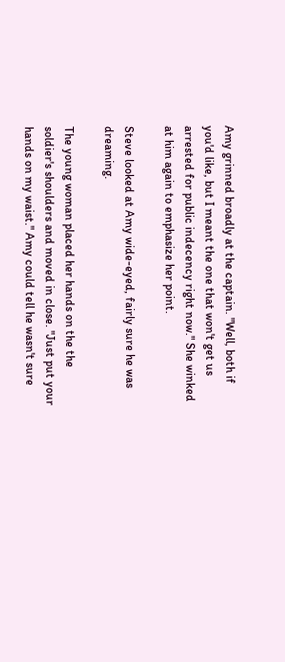Amy grinned broadly at the captain. "Well, both if you'd like, but I meant the one that won't get us arrested for public indecency right now." She winked at him again to emphasize her point.

Steve looked at Amy wide-eyed, fairly sure he was dreaming.

The young woman placed her hands on the the soldier's shoulders and moved in close. "Just put your hands on my waist." Amy could tell he wasn't sure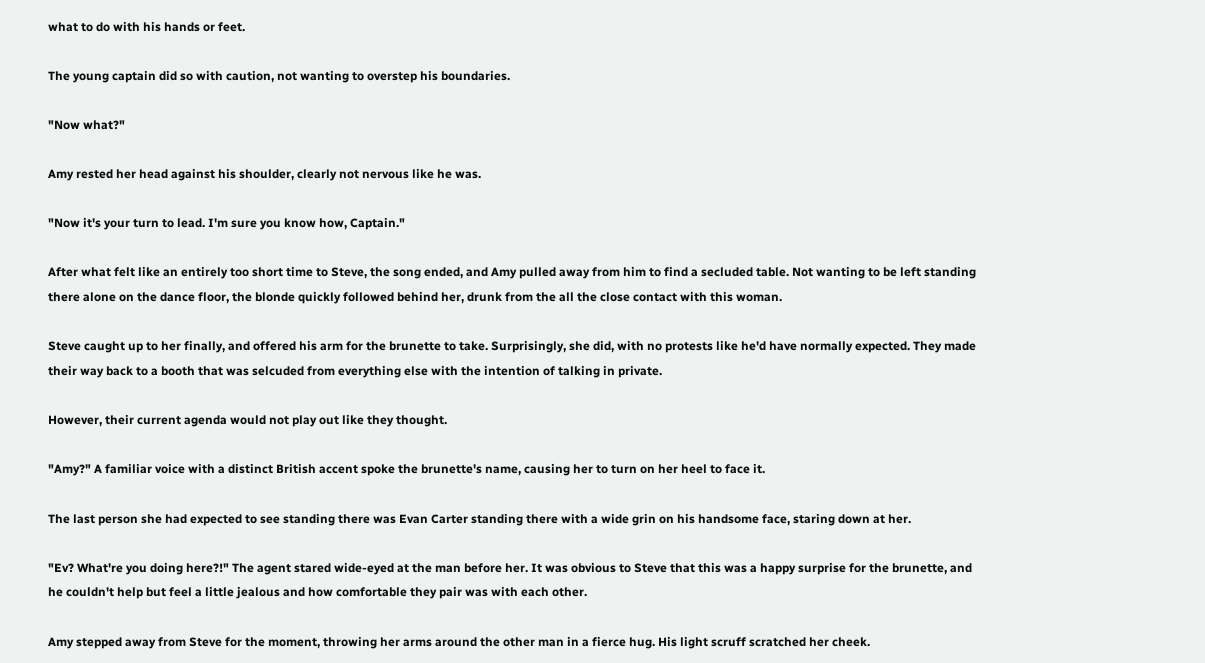what to do with his hands or feet.

The young captain did so with caution, not wanting to overstep his boundaries.

"Now what?"

Amy rested her head against his shoulder, clearly not nervous like he was.

"Now it's your turn to lead. I'm sure you know how, Captain."

After what felt like an entirely too short time to Steve, the song ended, and Amy pulled away from him to find a secluded table. Not wanting to be left standing there alone on the dance floor, the blonde quickly followed behind her, drunk from the all the close contact with this woman.

Steve caught up to her finally, and offered his arm for the brunette to take. Surprisingly, she did, with no protests like he'd have normally expected. They made their way back to a booth that was selcuded from everything else with the intention of talking in private.

However, their current agenda would not play out like they thought.

"Amy?" A familiar voice with a distinct British accent spoke the brunette's name, causing her to turn on her heel to face it.

The last person she had expected to see standing there was Evan Carter standing there with a wide grin on his handsome face, staring down at her.

"Ev? What're you doing here?!" The agent stared wide-eyed at the man before her. It was obvious to Steve that this was a happy surprise for the brunette, and he couldn't help but feel a little jealous and how comfortable they pair was with each other.

Amy stepped away from Steve for the moment, throwing her arms around the other man in a fierce hug. His light scruff scratched her cheek.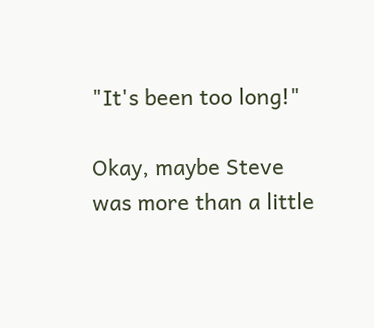"It's been too long!"

Okay, maybe Steve was more than a little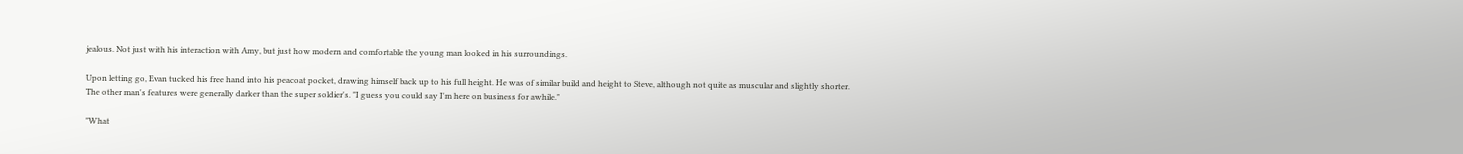jealous. Not just with his interaction with Amy, but just how modern and comfortable the young man looked in his surroundings.

Upon letting go, Evan tucked his free hand into his peacoat pocket, drawing himself back up to his full height. He was of similar build and height to Steve, although not quite as muscular and slightly shorter. The other man's features were generally darker than the super soldier's. "I guess you could say I'm here on business for awhile."

"What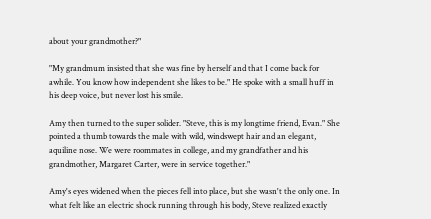about your grandmother?"

"My grandmum insisted that she was fine by herself and that I come back for awhile. You know how independent she likes to be." He spoke with a small huff in his deep voice, but never lost his smile.

Amy then turned to the super solider. "Steve, this is my longtime friend, Evan." She pointed a thumb towards the male with wild, windswept hair and an elegant, aquiline nose. We were roommates in college, and my grandfather and his grandmother, Margaret Carter, were in service together."

Amy's eyes widened when the pieces fell into place, but she wasn't the only one. In what felt like an electric shock running through his body, Steve realized exactly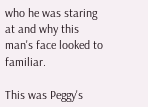who he was staring at and why this man's face looked to familiar.

This was Peggy's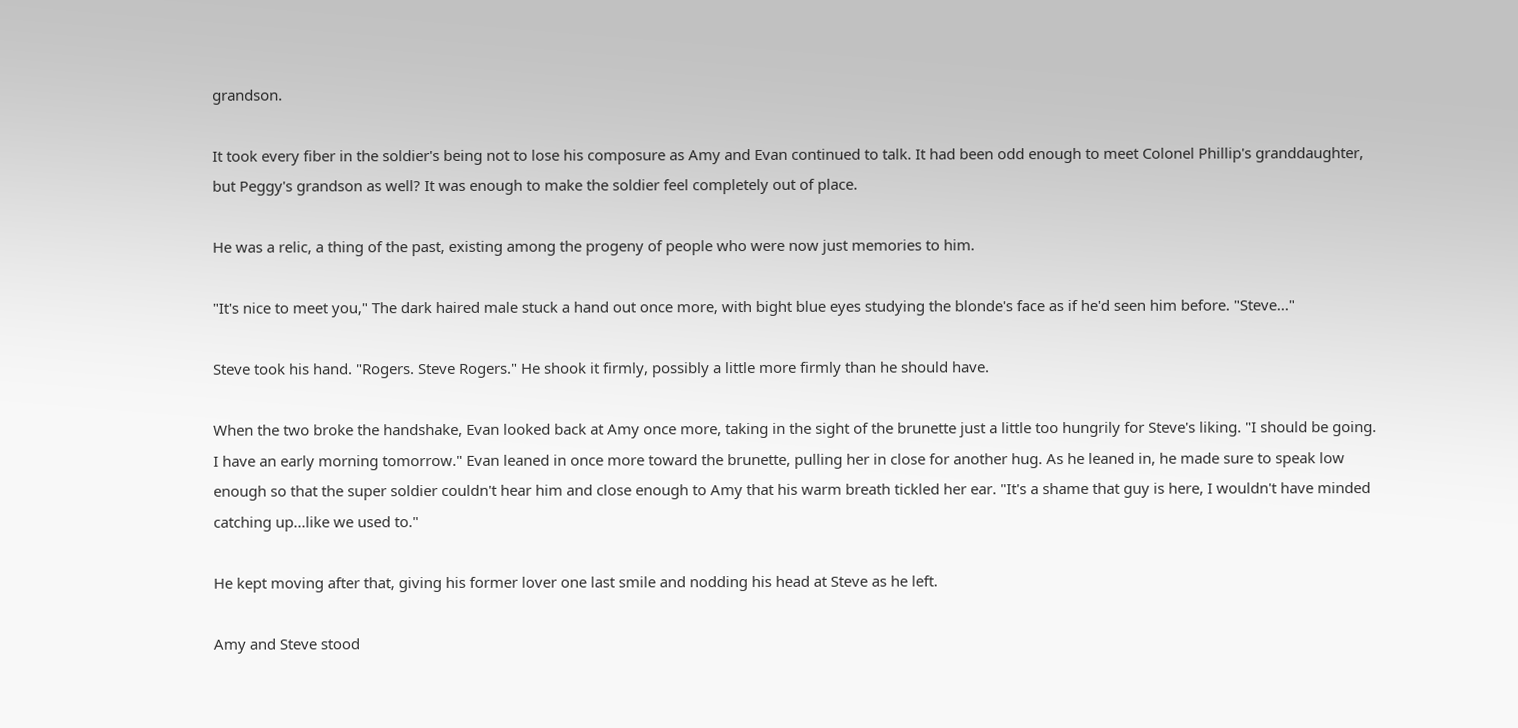grandson.

It took every fiber in the soldier's being not to lose his composure as Amy and Evan continued to talk. It had been odd enough to meet Colonel Phillip's granddaughter, but Peggy's grandson as well? It was enough to make the soldier feel completely out of place.

He was a relic, a thing of the past, existing among the progeny of people who were now just memories to him.

"It's nice to meet you," The dark haired male stuck a hand out once more, with bight blue eyes studying the blonde's face as if he'd seen him before. "Steve..."

Steve took his hand. "Rogers. Steve Rogers." He shook it firmly, possibly a little more firmly than he should have.

When the two broke the handshake, Evan looked back at Amy once more, taking in the sight of the brunette just a little too hungrily for Steve's liking. "I should be going. I have an early morning tomorrow." Evan leaned in once more toward the brunette, pulling her in close for another hug. As he leaned in, he made sure to speak low enough so that the super soldier couldn't hear him and close enough to Amy that his warm breath tickled her ear. "It's a shame that guy is here, I wouldn't have minded catching up...like we used to."

He kept moving after that, giving his former lover one last smile and nodding his head at Steve as he left.

Amy and Steve stood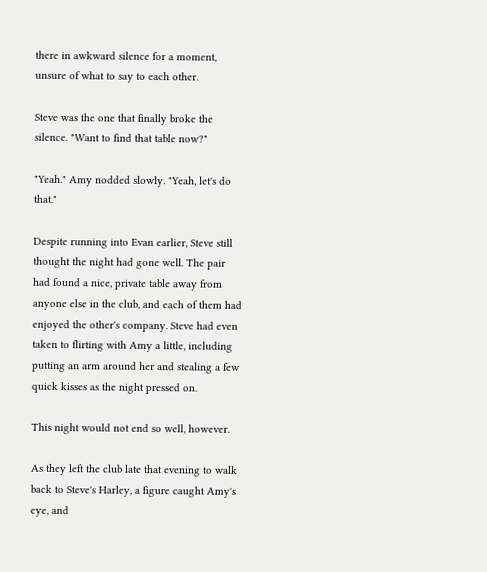there in awkward silence for a moment, unsure of what to say to each other.

Steve was the one that finally broke the silence. "Want to find that table now?"

"Yeah." Amy nodded slowly. "Yeah, let's do that."

Despite running into Evan earlier, Steve still thought the night had gone well. The pair had found a nice, private table away from anyone else in the club, and each of them had enjoyed the other's company. Steve had even taken to flirting with Amy a little, including putting an arm around her and stealing a few quick kisses as the night pressed on.

This night would not end so well, however.

As they left the club late that evening to walk back to Steve's Harley, a figure caught Amy's eye, and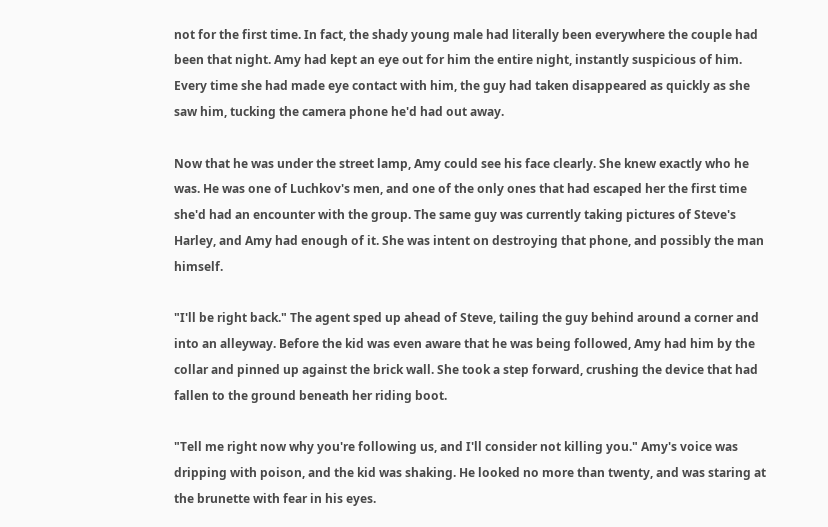not for the first time. In fact, the shady young male had literally been everywhere the couple had been that night. Amy had kept an eye out for him the entire night, instantly suspicious of him. Every time she had made eye contact with him, the guy had taken disappeared as quickly as she saw him, tucking the camera phone he'd had out away.

Now that he was under the street lamp, Amy could see his face clearly. She knew exactly who he was. He was one of Luchkov's men, and one of the only ones that had escaped her the first time she'd had an encounter with the group. The same guy was currently taking pictures of Steve's Harley, and Amy had enough of it. She was intent on destroying that phone, and possibly the man himself.

"I'll be right back." The agent sped up ahead of Steve, tailing the guy behind around a corner and into an alleyway. Before the kid was even aware that he was being followed, Amy had him by the collar and pinned up against the brick wall. She took a step forward, crushing the device that had fallen to the ground beneath her riding boot.

"Tell me right now why you're following us, and I'll consider not killing you." Amy's voice was dripping with poison, and the kid was shaking. He looked no more than twenty, and was staring at the brunette with fear in his eyes.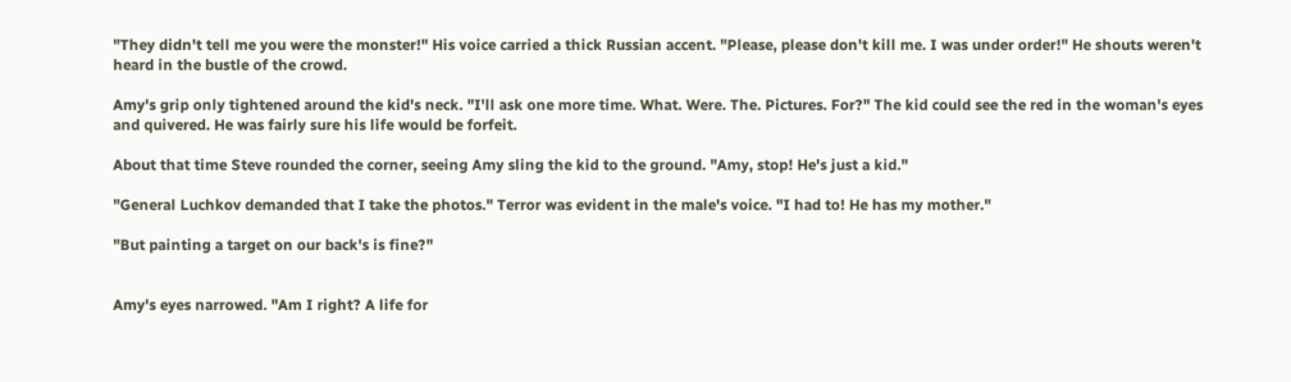"They didn't tell me you were the monster!" His voice carried a thick Russian accent. "Please, please don't kill me. I was under order!" He shouts weren't heard in the bustle of the crowd.

Amy's grip only tightened around the kid's neck. "I'll ask one more time. What. Were. The. Pictures. For?" The kid could see the red in the woman's eyes and quivered. He was fairly sure his life would be forfeit.

About that time Steve rounded the corner, seeing Amy sling the kid to the ground. "Amy, stop! He's just a kid."

"General Luchkov demanded that I take the photos." Terror was evident in the male's voice. "I had to! He has my mother."

"But painting a target on our back's is fine?"


Amy's eyes narrowed. "Am I right? A life for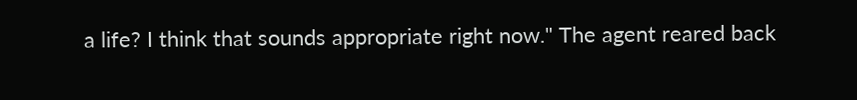a life? I think that sounds appropriate right now." The agent reared back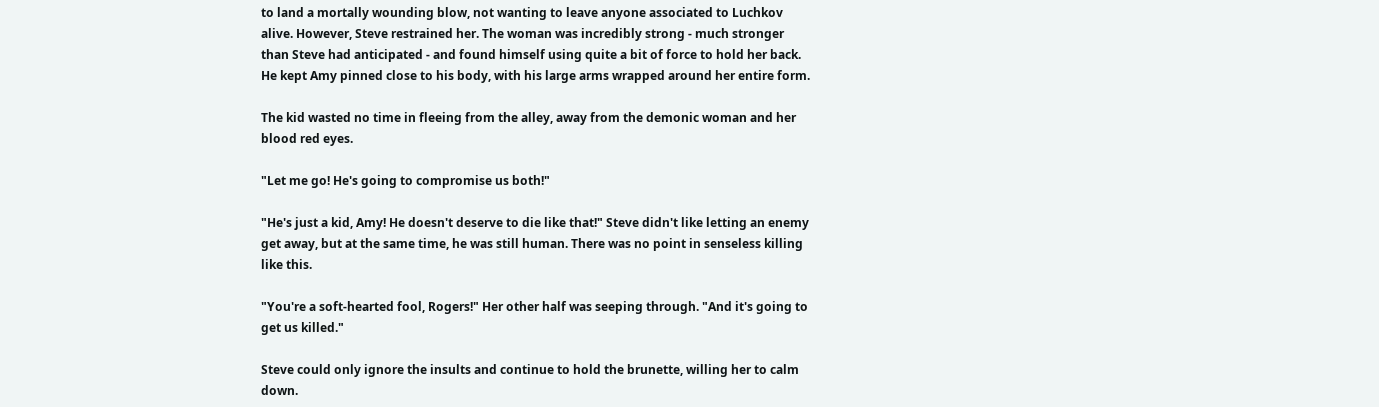to land a mortally wounding blow, not wanting to leave anyone associated to Luchkov alive. However, Steve restrained her. The woman was incredibly strong - much stronger than Steve had anticipated - and found himself using quite a bit of force to hold her back. He kept Amy pinned close to his body, with his large arms wrapped around her entire form.

The kid wasted no time in fleeing from the alley, away from the demonic woman and her blood red eyes.

"Let me go! He's going to compromise us both!"

"He's just a kid, Amy! He doesn't deserve to die like that!" Steve didn't like letting an enemy get away, but at the same time, he was still human. There was no point in senseless killing like this.

"You're a soft-hearted fool, Rogers!" Her other half was seeping through. "And it's going to get us killed."

Steve could only ignore the insults and continue to hold the brunette, willing her to calm down.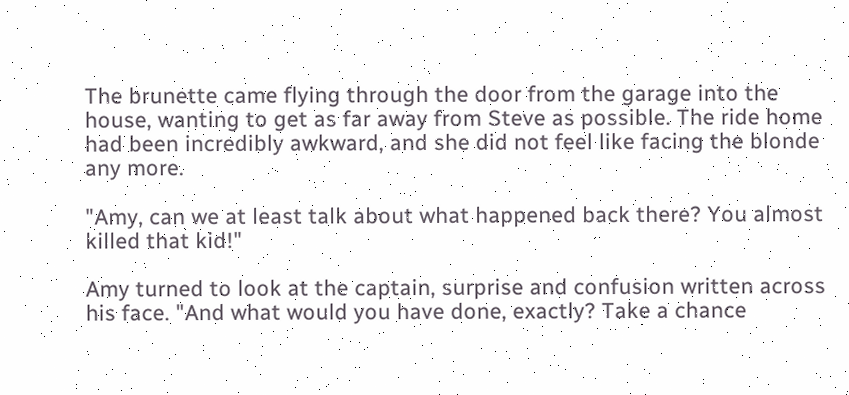The brunette came flying through the door from the garage into the house, wanting to get as far away from Steve as possible. The ride home had been incredibly awkward, and she did not feel like facing the blonde any more.

"Amy, can we at least talk about what happened back there? You almost killed that kid!"

Amy turned to look at the captain, surprise and confusion written across his face. "And what would you have done, exactly? Take a chance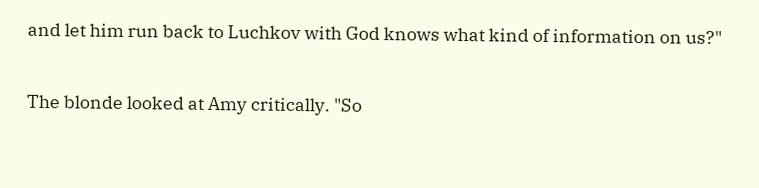and let him run back to Luchkov with God knows what kind of information on us?"

The blonde looked at Amy critically. "So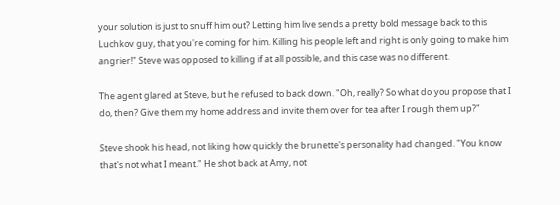your solution is just to snuff him out? Letting him live sends a pretty bold message back to this Luchkov guy, that you're coming for him. Killing his people left and right is only going to make him angrier!" Steve was opposed to killing if at all possible, and this case was no different.

The agent glared at Steve, but he refused to back down. "Oh, really? So what do you propose that I do, then? Give them my home address and invite them over for tea after I rough them up?"

Steve shook his head, not liking how quickly the brunette's personality had changed. "You know that's not what I meant." He shot back at Amy, not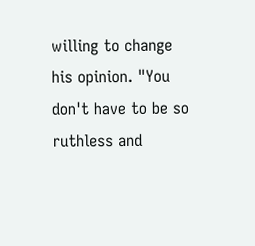willing to change his opinion. "You don't have to be so ruthless and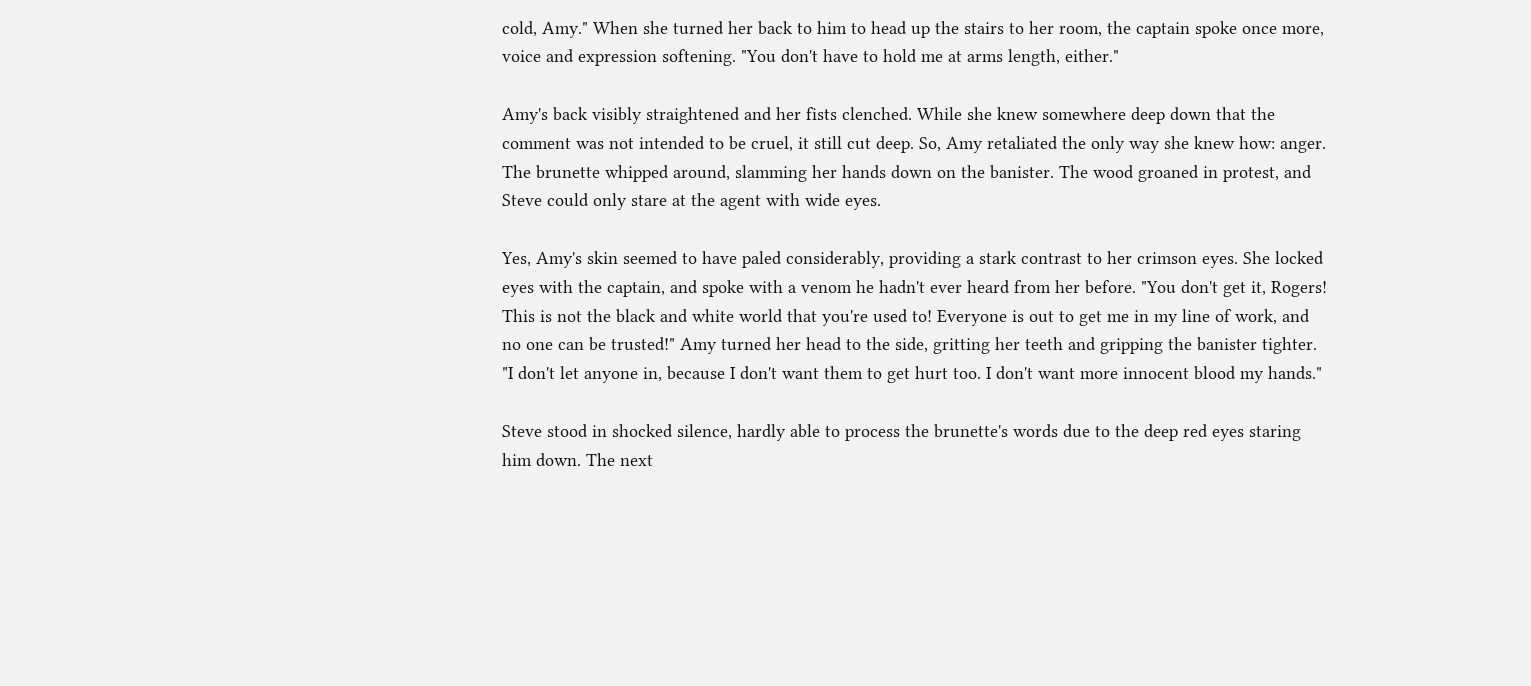cold, Amy." When she turned her back to him to head up the stairs to her room, the captain spoke once more, voice and expression softening. "You don't have to hold me at arms length, either."

Amy's back visibly straightened and her fists clenched. While she knew somewhere deep down that the comment was not intended to be cruel, it still cut deep. So, Amy retaliated the only way she knew how: anger. The brunette whipped around, slamming her hands down on the banister. The wood groaned in protest, and Steve could only stare at the agent with wide eyes.

Yes, Amy's skin seemed to have paled considerably, providing a stark contrast to her crimson eyes. She locked eyes with the captain, and spoke with a venom he hadn't ever heard from her before. "You don't get it, Rogers! This is not the black and white world that you're used to! Everyone is out to get me in my line of work, and no one can be trusted!" Amy turned her head to the side, gritting her teeth and gripping the banister tighter. "I don't let anyone in, because I don't want them to get hurt too. I don't want more innocent blood my hands."

Steve stood in shocked silence, hardly able to process the brunette's words due to the deep red eyes staring him down. The next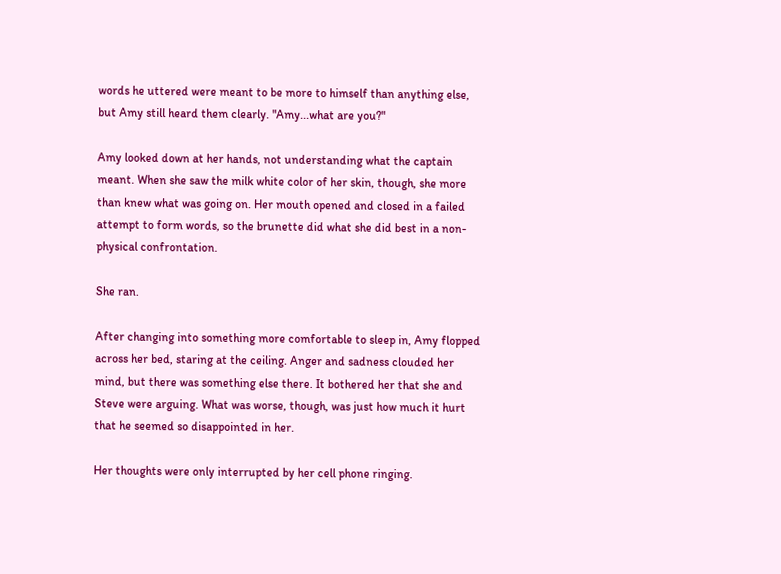words he uttered were meant to be more to himself than anything else, but Amy still heard them clearly. "Amy...what are you?"

Amy looked down at her hands, not understanding what the captain meant. When she saw the milk white color of her skin, though, she more than knew what was going on. Her mouth opened and closed in a failed attempt to form words, so the brunette did what she did best in a non-physical confrontation.

She ran.

After changing into something more comfortable to sleep in, Amy flopped across her bed, staring at the ceiling. Anger and sadness clouded her mind, but there was something else there. It bothered her that she and Steve were arguing. What was worse, though, was just how much it hurt that he seemed so disappointed in her.

Her thoughts were only interrupted by her cell phone ringing.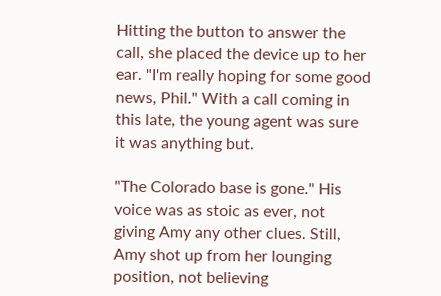Hitting the button to answer the call, she placed the device up to her ear. "I'm really hoping for some good news, Phil." With a call coming in this late, the young agent was sure it was anything but.

"The Colorado base is gone." His voice was as stoic as ever, not giving Amy any other clues. Still, Amy shot up from her lounging position, not believing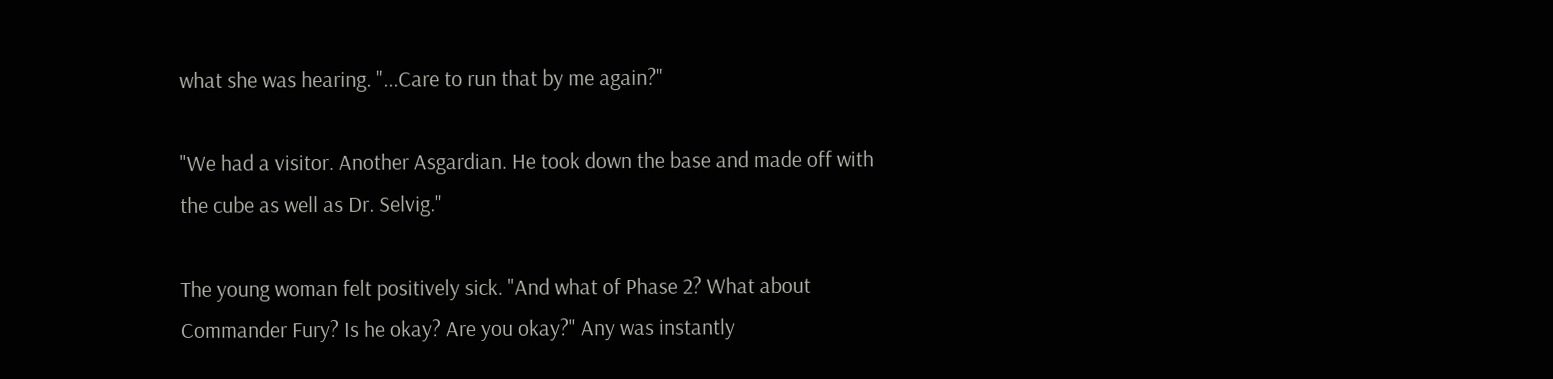what she was hearing. "...Care to run that by me again?"

"We had a visitor. Another Asgardian. He took down the base and made off with the cube as well as Dr. Selvig."

The young woman felt positively sick. "And what of Phase 2? What about Commander Fury? Is he okay? Are you okay?" Any was instantly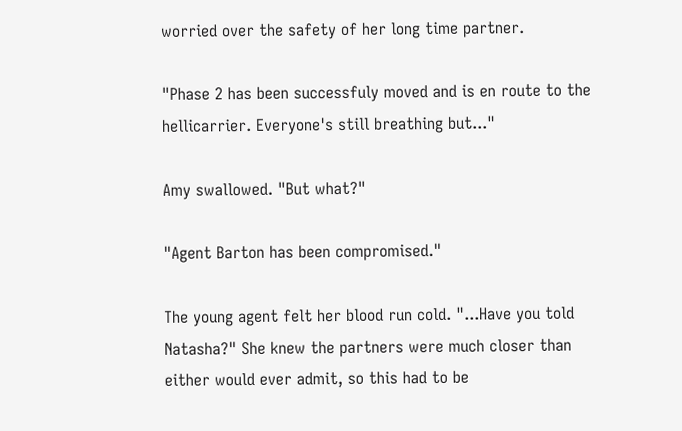worried over the safety of her long time partner.

"Phase 2 has been successfuly moved and is en route to the hellicarrier. Everyone's still breathing but..."

Amy swallowed. "But what?"

"Agent Barton has been compromised."

The young agent felt her blood run cold. "...Have you told Natasha?" She knew the partners were much closer than either would ever admit, so this had to be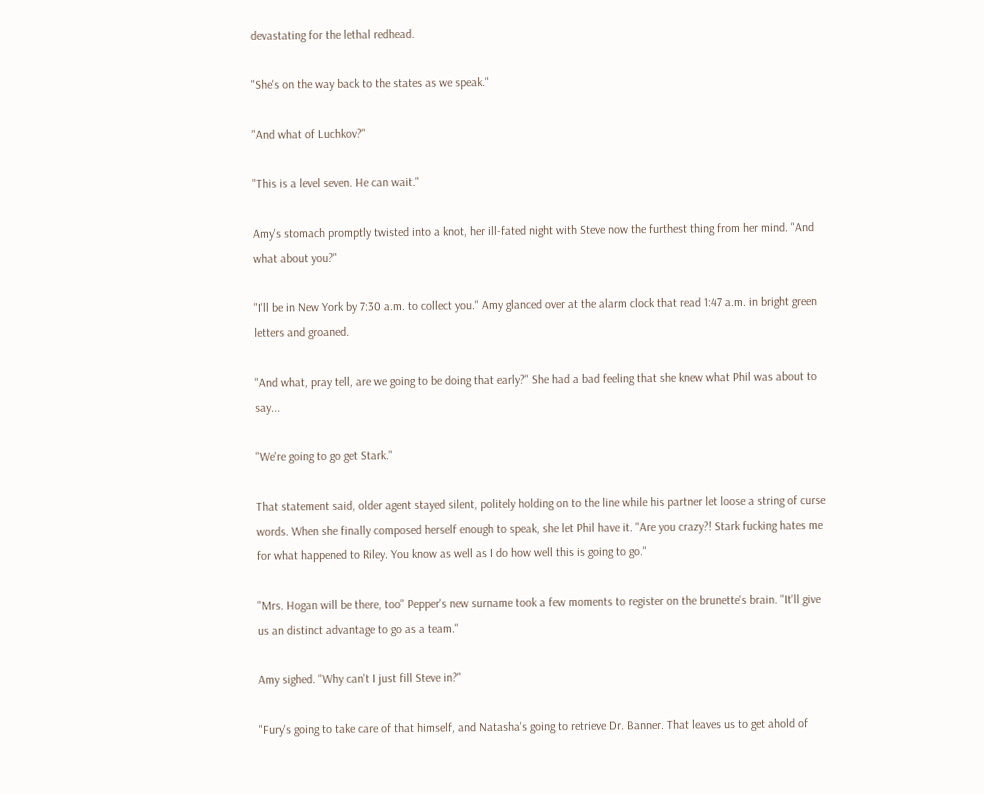devastating for the lethal redhead.

"She's on the way back to the states as we speak."

"And what of Luchkov?"

"This is a level seven. He can wait."

Amy's stomach promptly twisted into a knot, her ill-fated night with Steve now the furthest thing from her mind. "And what about you?"

"I'll be in New York by 7:30 a.m. to collect you." Amy glanced over at the alarm clock that read 1:47 a.m. in bright green letters and groaned.

"And what, pray tell, are we going to be doing that early?" She had a bad feeling that she knew what Phil was about to say...

"We're going to go get Stark."

That statement said, older agent stayed silent, politely holding on to the line while his partner let loose a string of curse words. When she finally composed herself enough to speak, she let Phil have it. "Are you crazy?! Stark fucking hates me for what happened to Riley. You know as well as I do how well this is going to go."

"Mrs. Hogan will be there, too" Pepper's new surname took a few moments to register on the brunette's brain. "It'll give us an distinct advantage to go as a team."

Amy sighed. "Why can't I just fill Steve in?"

"Fury's going to take care of that himself, and Natasha's going to retrieve Dr. Banner. That leaves us to get ahold of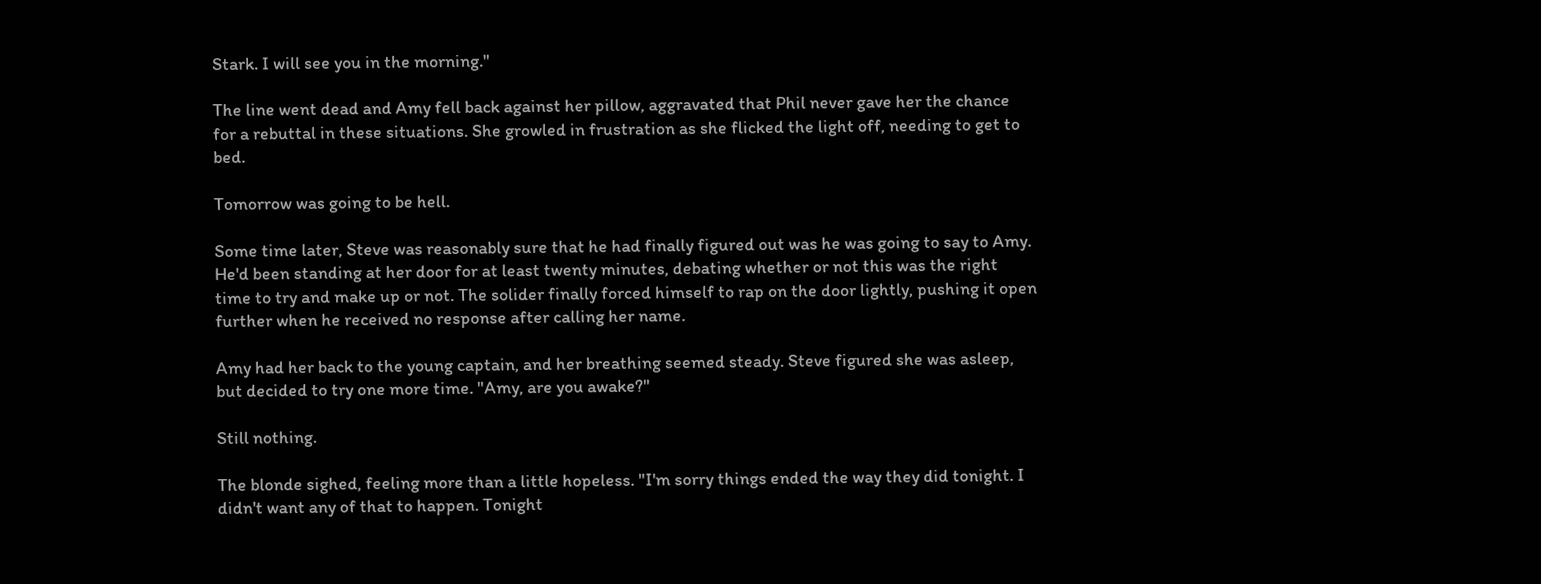Stark. I will see you in the morning."

The line went dead and Amy fell back against her pillow, aggravated that Phil never gave her the chance for a rebuttal in these situations. She growled in frustration as she flicked the light off, needing to get to bed.

Tomorrow was going to be hell.

Some time later, Steve was reasonably sure that he had finally figured out was he was going to say to Amy. He'd been standing at her door for at least twenty minutes, debating whether or not this was the right time to try and make up or not. The solider finally forced himself to rap on the door lightly, pushing it open further when he received no response after calling her name.

Amy had her back to the young captain, and her breathing seemed steady. Steve figured she was asleep, but decided to try one more time. "Amy, are you awake?"

Still nothing.

The blonde sighed, feeling more than a little hopeless. "I'm sorry things ended the way they did tonight. I didn't want any of that to happen. Tonight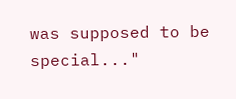was supposed to be special..."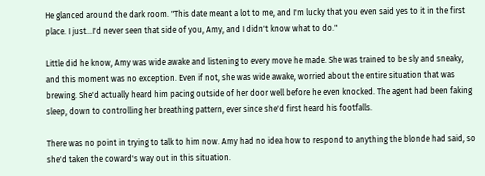He glanced around the dark room. "This date meant a lot to me, and I'm lucky that you even said yes to it in the first place. I just...I'd never seen that side of you, Amy, and I didn't know what to do."

Little did he know, Amy was wide awake and listening to every move he made. She was trained to be sly and sneaky, and this moment was no exception. Even if not, she was wide awake, worried about the entire situation that was brewing. She'd actually heard him pacing outside of her door well before he even knocked. The agent had been faking sleep, down to controlling her breathing pattern, ever since she'd first heard his footfalls.

There was no point in trying to talk to him now. Amy had no idea how to respond to anything the blonde had said, so she'd taken the coward's way out in this situation.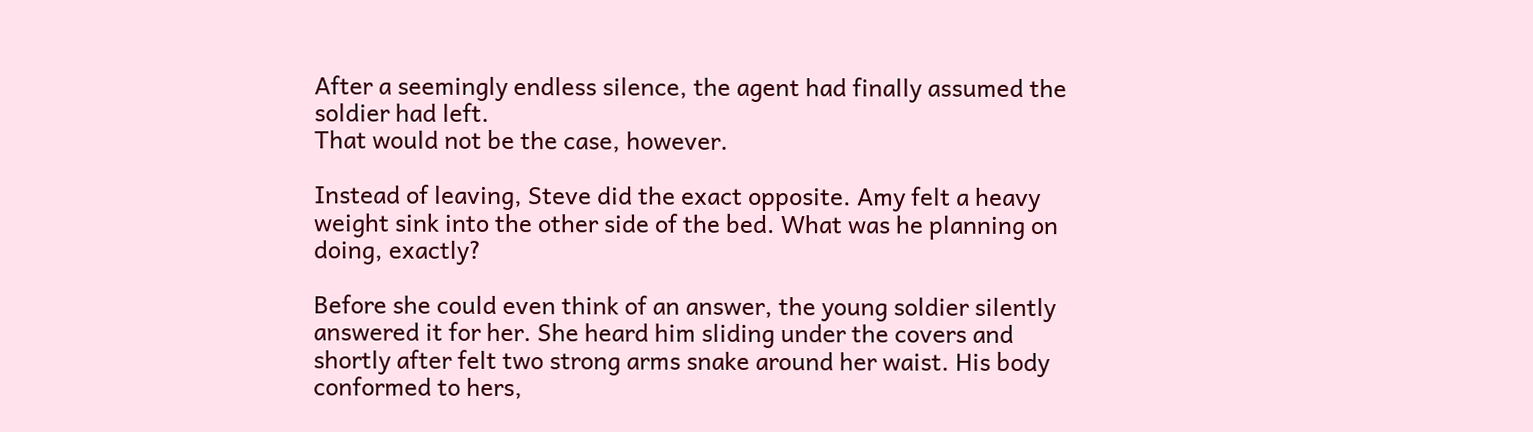After a seemingly endless silence, the agent had finally assumed the soldier had left.
That would not be the case, however.

Instead of leaving, Steve did the exact opposite. Amy felt a heavy weight sink into the other side of the bed. What was he planning on doing, exactly?

Before she could even think of an answer, the young soldier silently answered it for her. She heard him sliding under the covers and shortly after felt two strong arms snake around her waist. His body conformed to hers,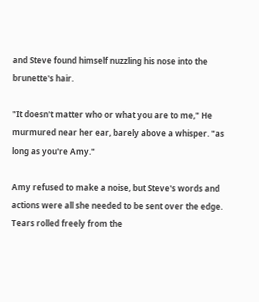and Steve found himself nuzzling his nose into the brunette's hair.

"It doesn't matter who or what you are to me," He murmured near her ear, barely above a whisper. "as long as you're Amy."

Amy refused to make a noise, but Steve's words and actions were all she needed to be sent over the edge. Tears rolled freely from the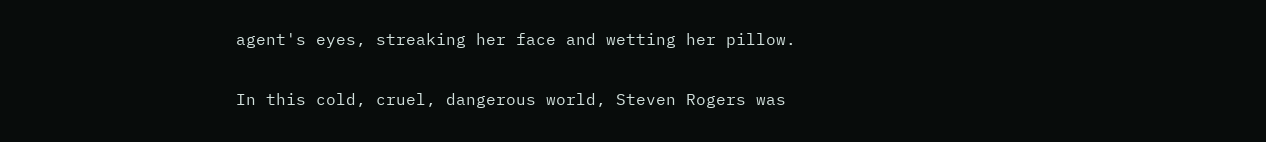agent's eyes, streaking her face and wetting her pillow.

In this cold, cruel, dangerous world, Steven Rogers was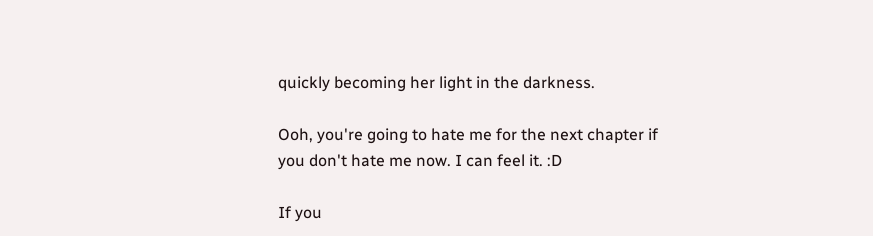quickly becoming her light in the darkness.

Ooh, you're going to hate me for the next chapter if you don't hate me now. I can feel it. :D

If you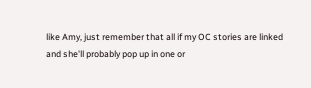like Amy, just remember that all if my OC stories are linked and she'll probably pop up in one or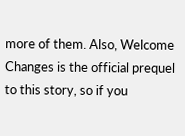more of them. Also, Welcome Changes is the official prequel to this story, so if you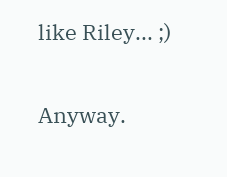like Riley... ;)

Anyway.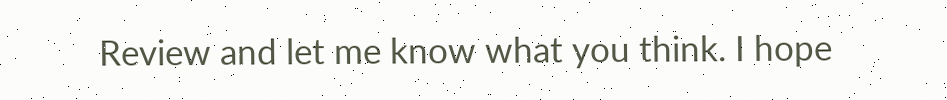Review and let me know what you think. I hope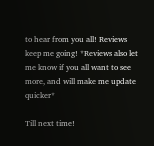to hear from you all! Reviews keep me going! *Reviews also let me know if you all want to see more, and will make me update quicker*

Till next time!